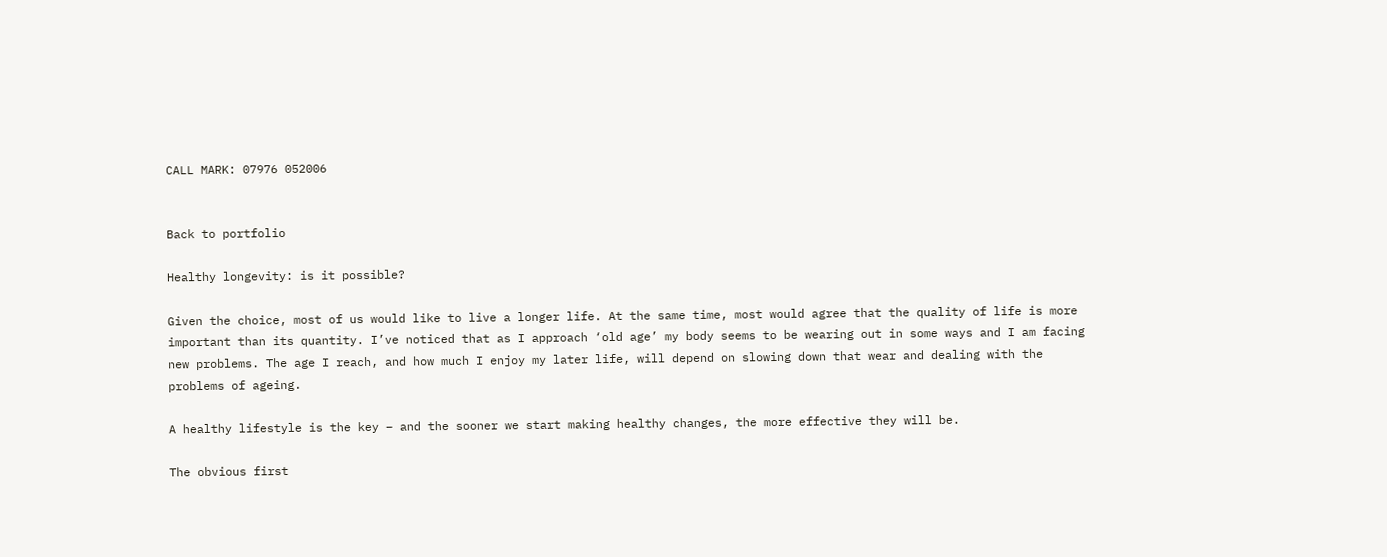CALL MARK: 07976 052006


Back to portfolio

Healthy longevity: is it possible?

Given the choice, most of us would like to live a longer life. At the same time, most would agree that the quality of life is more important than its quantity. I’ve noticed that as I approach ‘old age’ my body seems to be wearing out in some ways and I am facing new problems. The age I reach, and how much I enjoy my later life, will depend on slowing down that wear and dealing with the problems of ageing.

A healthy lifestyle is the key – and the sooner we start making healthy changes, the more effective they will be.

The obvious first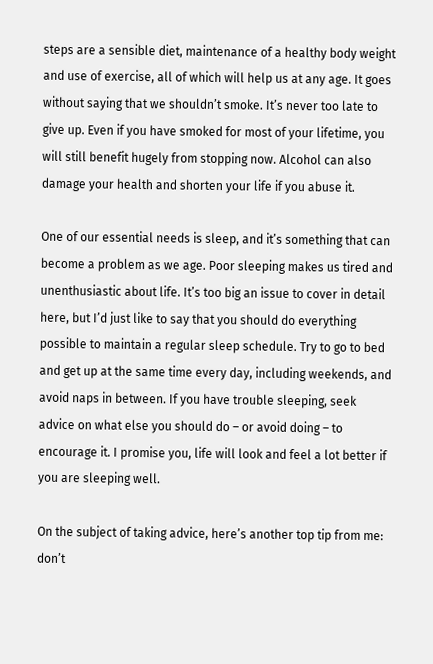steps are a sensible diet, maintenance of a healthy body weight and use of exercise, all of which will help us at any age. It goes without saying that we shouldn’t smoke. It’s never too late to give up. Even if you have smoked for most of your lifetime, you will still benefit hugely from stopping now. Alcohol can also damage your health and shorten your life if you abuse it.

One of our essential needs is sleep, and it’s something that can become a problem as we age. Poor sleeping makes us tired and unenthusiastic about life. It’s too big an issue to cover in detail here, but I’d just like to say that you should do everything possible to maintain a regular sleep schedule. Try to go to bed and get up at the same time every day, including weekends, and avoid naps in between. If you have trouble sleeping, seek advice on what else you should do – or avoid doing – to encourage it. I promise you, life will look and feel a lot better if you are sleeping well.

On the subject of taking advice, here’s another top tip from me: don’t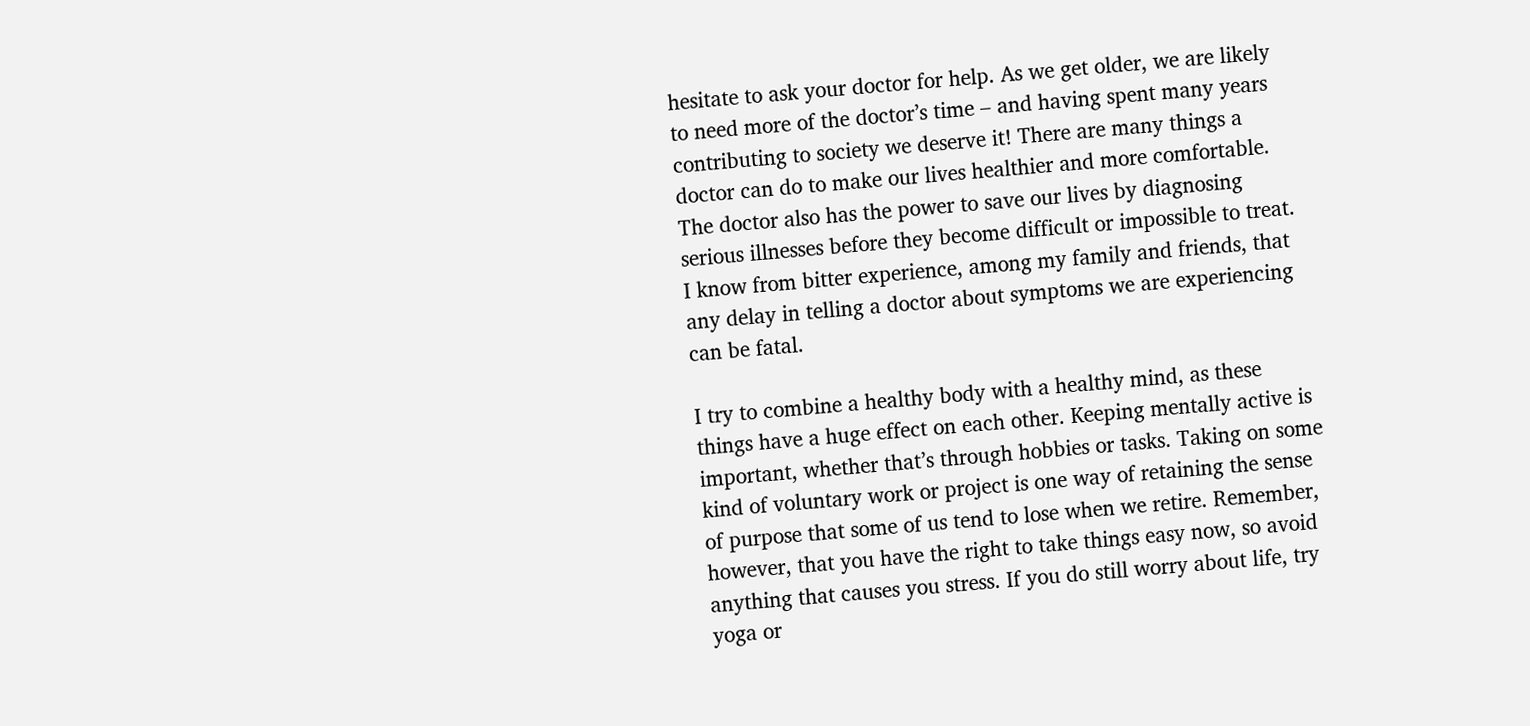hesitate to ask your doctor for help. As we get older, we are likely to need more of the doctor’s time – and having spent many years contributing to society we deserve it! There are many things a doctor can do to make our lives healthier and more comfortable. The doctor also has the power to save our lives by diagnosing serious illnesses before they become difficult or impossible to treat. I know from bitter experience, among my family and friends, that any delay in telling a doctor about symptoms we are experiencing can be fatal.

I try to combine a healthy body with a healthy mind, as these things have a huge effect on each other. Keeping mentally active is important, whether that’s through hobbies or tasks. Taking on some kind of voluntary work or project is one way of retaining the sense of purpose that some of us tend to lose when we retire. Remember, however, that you have the right to take things easy now, so avoid anything that causes you stress. If you do still worry about life, try yoga or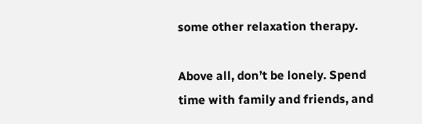some other relaxation therapy.

Above all, don’t be lonely. Spend time with family and friends, and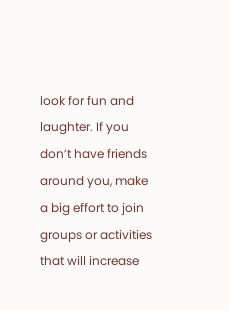look for fun and laughter. If you don’t have friends around you, make a big effort to join groups or activities that will increase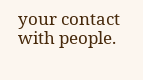your contact with people.